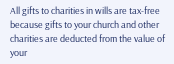All gifts to charities in wills are tax-free because gifts to your church and other charities are deducted from the value of your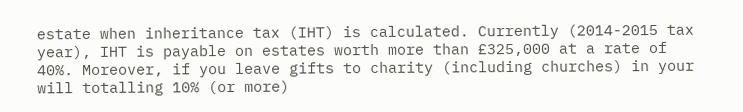estate when inheritance tax (IHT) is calculated. Currently (2014-2015 tax year), IHT is payable on estates worth more than £325,000 at a rate of 40%. Moreover, if you leave gifts to charity (including churches) in your will totalling 10% (or more)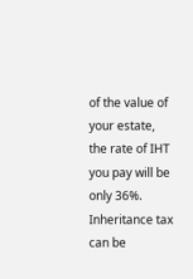of the value of your estate, the rate of IHT you pay will be only 36%. Inheritance tax can be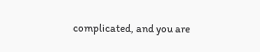complicated, and you are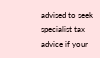advised to seek specialist tax advice if your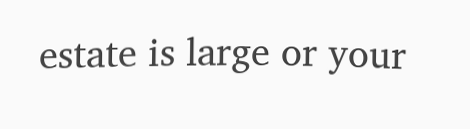estate is large or your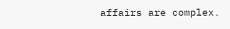affairs are complex.